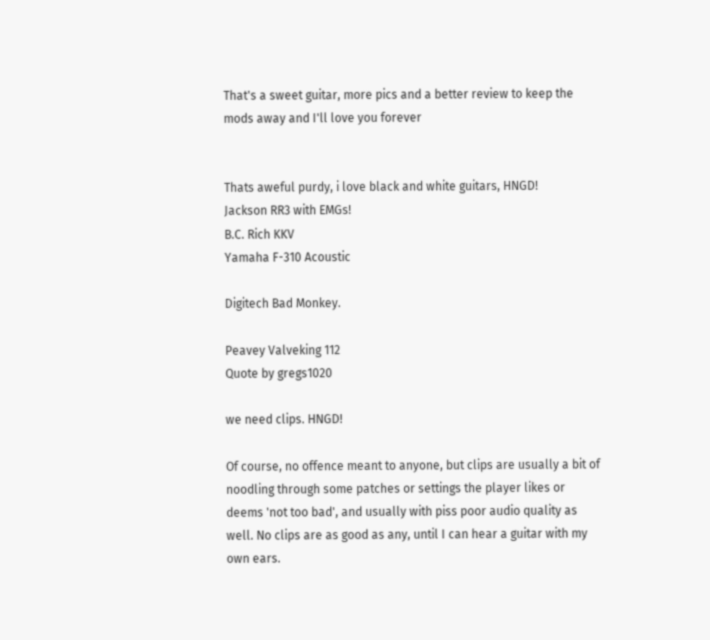That's a sweet guitar, more pics and a better review to keep the mods away and I'll love you forever


Thats aweful purdy, i love black and white guitars, HNGD!
Jackson RR3 with EMGs!
B.C. Rich KKV
Yamaha F-310 Acoustic

Digitech Bad Monkey.

Peavey Valveking 112
Quote by gregs1020

we need clips. HNGD!

Of course, no offence meant to anyone, but clips are usually a bit of noodling through some patches or settings the player likes or deems 'not too bad', and usually with piss poor audio quality as well. No clips are as good as any, until I can hear a guitar with my own ears.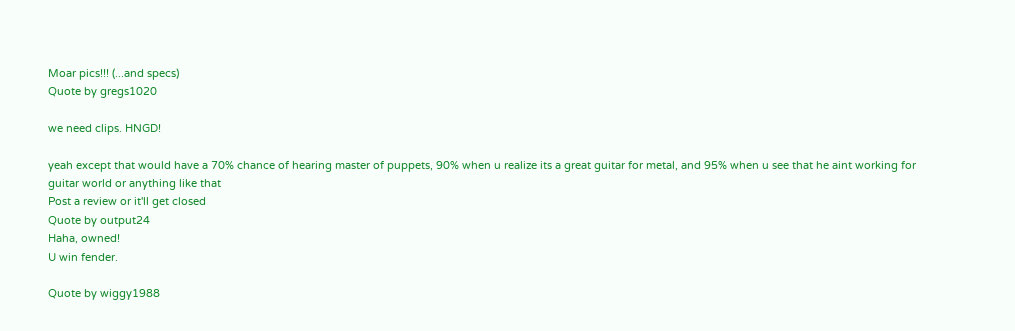Moar pics!!! (...and specs)
Quote by gregs1020

we need clips. HNGD!

yeah except that would have a 70% chance of hearing master of puppets, 90% when u realize its a great guitar for metal, and 95% when u see that he aint working for guitar world or anything like that
Post a review or it'll get closed
Quote by output24
Haha, owned!
U win fender.

Quote by wiggy1988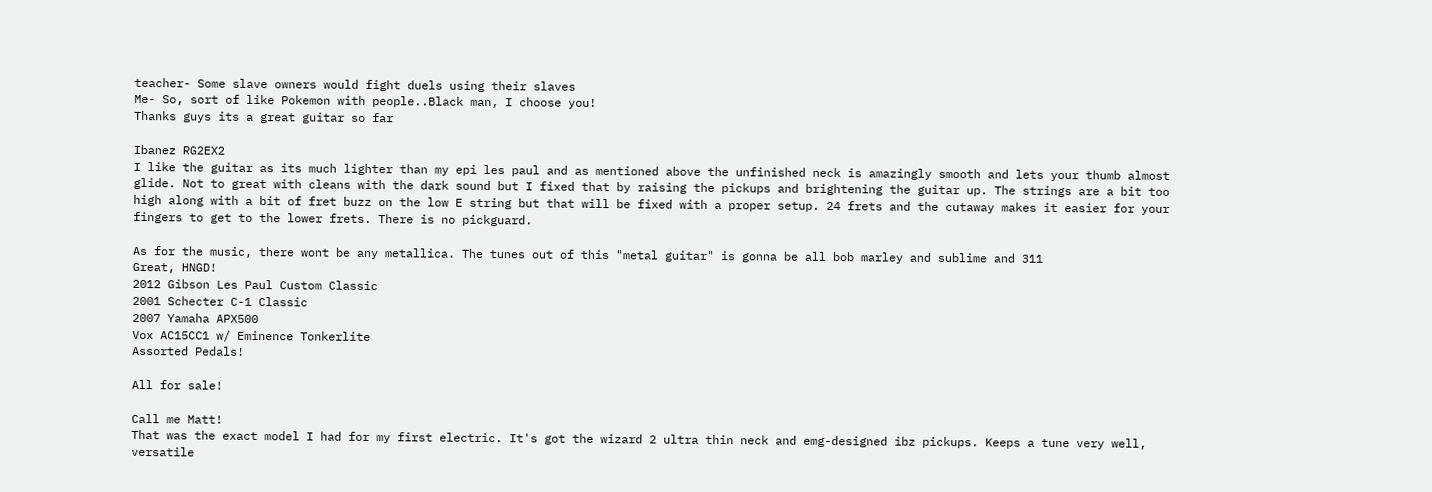teacher- Some slave owners would fight duels using their slaves
Me- So, sort of like Pokemon with people..Black man, I choose you!
Thanks guys its a great guitar so far

Ibanez RG2EX2
I like the guitar as its much lighter than my epi les paul and as mentioned above the unfinished neck is amazingly smooth and lets your thumb almost glide. Not to great with cleans with the dark sound but I fixed that by raising the pickups and brightening the guitar up. The strings are a bit too high along with a bit of fret buzz on the low E string but that will be fixed with a proper setup. 24 frets and the cutaway makes it easier for your fingers to get to the lower frets. There is no pickguard.

As for the music, there wont be any metallica. The tunes out of this "metal guitar" is gonna be all bob marley and sublime and 311
Great, HNGD!
2012 Gibson Les Paul Custom Classic
2001 Schecter C-1 Classic
2007 Yamaha APX500
Vox AC15CC1 w/ Eminence Tonkerlite
Assorted Pedals!

All for sale!

Call me Matt!
That was the exact model I had for my first electric. It's got the wizard 2 ultra thin neck and emg-designed ibz pickups. Keeps a tune very well, versatile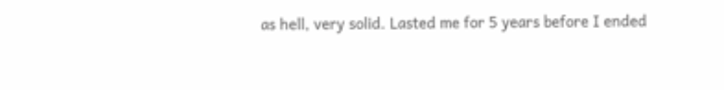as hell, very solid. Lasted me for 5 years before I ended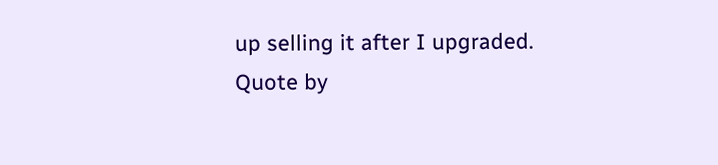up selling it after I upgraded.
Quote by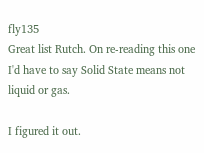fly135
Great list Rutch. On re-reading this one I'd have to say Solid State means not liquid or gas.

I figured it out.